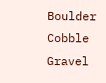Boulder Cobble Gravel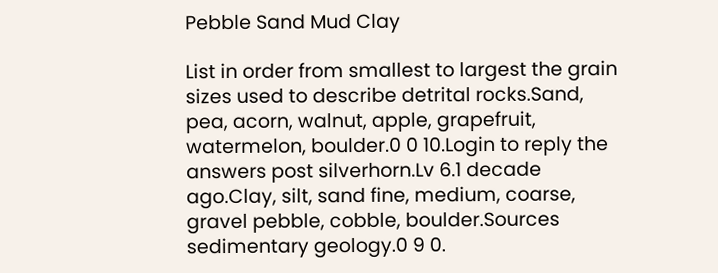Pebble Sand Mud Clay

List in order from smallest to largest the grain sizes used to describe detrital rocks.Sand, pea, acorn, walnut, apple, grapefruit, watermelon, boulder.0 0 10.Login to reply the answers post silverhorn.Lv 6.1 decade ago.Clay, silt, sand fine, medium, coarse, gravel pebble, cobble, boulder.Sources sedimentary geology.0 9 0.